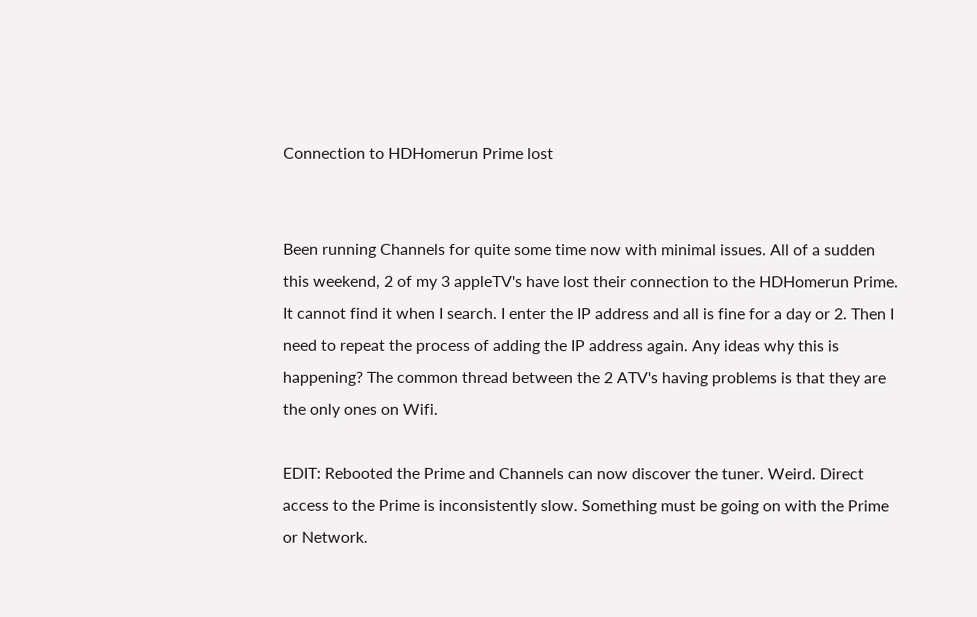Connection to HDHomerun Prime lost


Been running Channels for quite some time now with minimal issues. All of a sudden this weekend, 2 of my 3 appleTV's have lost their connection to the HDHomerun Prime. It cannot find it when I search. I enter the IP address and all is fine for a day or 2. Then I need to repeat the process of adding the IP address again. Any ideas why this is happening? The common thread between the 2 ATV's having problems is that they are the only ones on Wifi.

EDIT: Rebooted the Prime and Channels can now discover the tuner. Weird. Direct access to the Prime is inconsistently slow. Something must be going on with the Prime or Network.